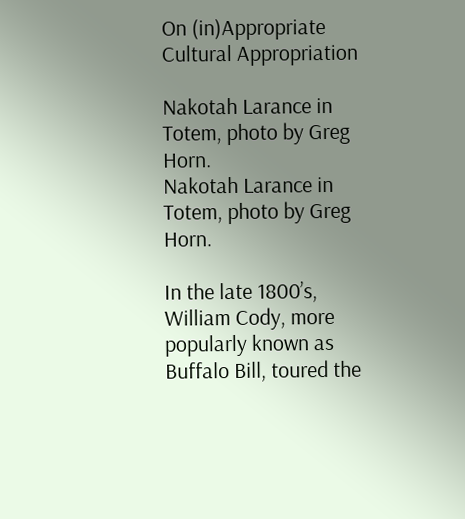On (in)Appropriate Cultural Appropriation

Nakotah Larance in Totem, photo by Greg Horn.
Nakotah Larance in Totem, photo by Greg Horn.

In the late 1800’s, William Cody, more popularly known as Buffalo Bill, toured the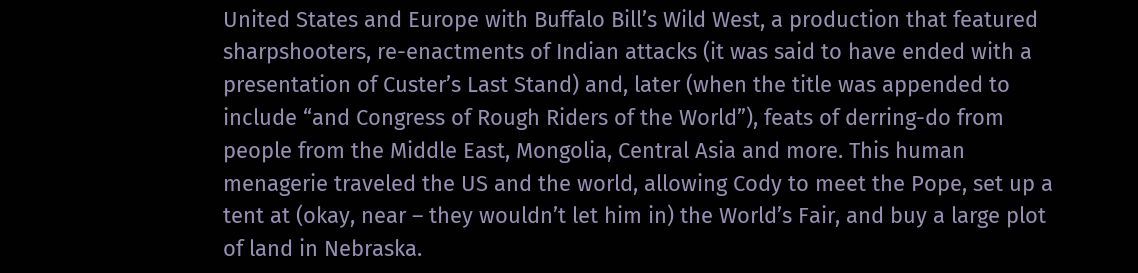United States and Europe with Buffalo Bill’s Wild West, a production that featured sharpshooters, re-enactments of Indian attacks (it was said to have ended with a presentation of Custer’s Last Stand) and, later (when the title was appended to include “and Congress of Rough Riders of the World”), feats of derring-do from people from the Middle East, Mongolia, Central Asia and more. This human menagerie traveled the US and the world, allowing Cody to meet the Pope, set up a tent at (okay, near – they wouldn’t let him in) the World’s Fair, and buy a large plot of land in Nebraska.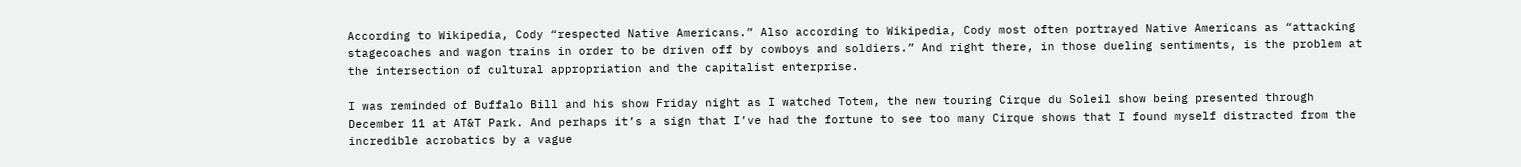According to Wikipedia, Cody “respected Native Americans.” Also according to Wikipedia, Cody most often portrayed Native Americans as “attacking stagecoaches and wagon trains in order to be driven off by cowboys and soldiers.” And right there, in those dueling sentiments, is the problem at the intersection of cultural appropriation and the capitalist enterprise.

I was reminded of Buffalo Bill and his show Friday night as I watched Totem, the new touring Cirque du Soleil show being presented through December 11 at AT&T Park. And perhaps it’s a sign that I’ve had the fortune to see too many Cirque shows that I found myself distracted from the incredible acrobatics by a vague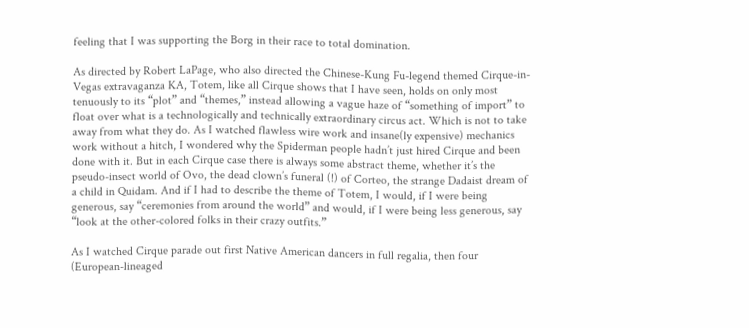feeling that I was supporting the Borg in their race to total domination.

As directed by Robert LaPage, who also directed the Chinese-Kung Fu-legend themed Cirque-in-Vegas extravaganza KA, Totem, like all Cirque shows that I have seen, holds on only most tenuously to its “plot” and “themes,” instead allowing a vague haze of “something of import” to float over what is a technologically and technically extraordinary circus act. Which is not to take away from what they do. As I watched flawless wire work and insane(ly expensive) mechanics work without a hitch, I wondered why the Spiderman people hadn’t just hired Cirque and been done with it. But in each Cirque case there is always some abstract theme, whether it’s the pseudo-insect world of Ovo, the dead clown’s funeral (!) of Corteo, the strange Dadaist dream of a child in Quidam. And if I had to describe the theme of Totem, I would, if I were being generous, say “ceremonies from around the world” and would, if I were being less generous, say “look at the other-colored folks in their crazy outfits.”

As I watched Cirque parade out first Native American dancers in full regalia, then four (European-lineaged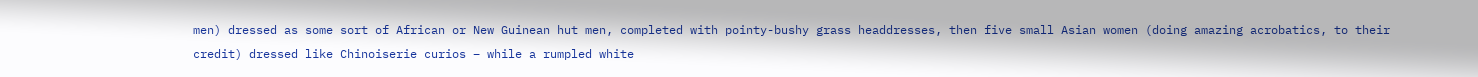men) dressed as some sort of African or New Guinean hut men, completed with pointy-bushy grass headdresses, then five small Asian women (doing amazing acrobatics, to their credit) dressed like Chinoiserie curios – while a rumpled white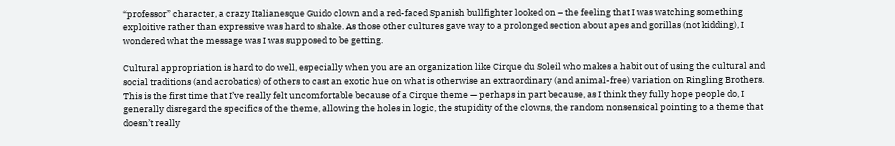“professor” character, a crazy Italianesque Guido clown and a red-faced Spanish bullfighter looked on – the feeling that I was watching something exploitive rather than expressive was hard to shake. As those other cultures gave way to a prolonged section about apes and gorillas (not kidding), I wondered what the message was I was supposed to be getting.

Cultural appropriation is hard to do well, especially when you are an organization like Cirque du Soleil who makes a habit out of using the cultural and social traditions (and acrobatics) of others to cast an exotic hue on what is otherwise an extraordinary (and animal-free) variation on Ringling Brothers. This is the first time that I’ve really felt uncomfortable because of a Cirque theme — perhaps in part because, as I think they fully hope people do, I generally disregard the specifics of the theme, allowing the holes in logic, the stupidity of the clowns, the random nonsensical pointing to a theme that doesn’t really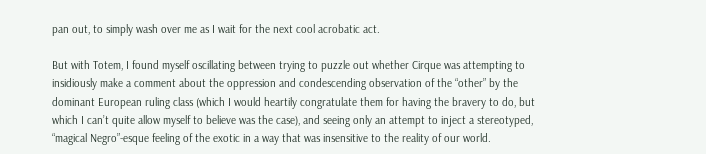pan out, to simply wash over me as I wait for the next cool acrobatic act.

But with Totem, I found myself oscillating between trying to puzzle out whether Cirque was attempting to insidiously make a comment about the oppression and condescending observation of the “other” by the dominant European ruling class (which I would heartily congratulate them for having the bravery to do, but which I can’t quite allow myself to believe was the case), and seeing only an attempt to inject a stereotyped, “magical Negro”-esque feeling of the exotic in a way that was insensitive to the reality of our world.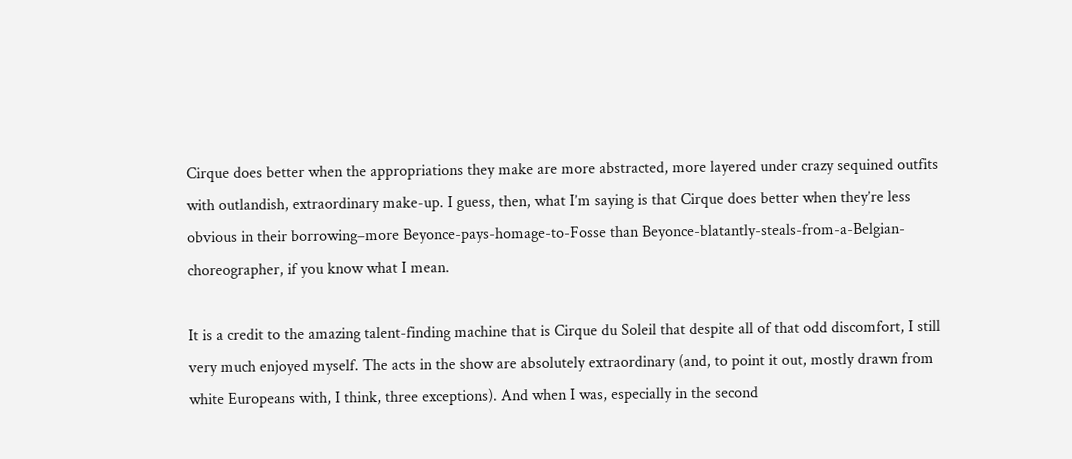Cirque does better when the appropriations they make are more abstracted, more layered under crazy sequined outfits with outlandish, extraordinary make-up. I guess, then, what I’m saying is that Cirque does better when they’re less obvious in their borrowing–more Beyonce-pays-homage-to-Fosse than Beyonce-blatantly-steals-from-a-Belgian-choreographer, if you know what I mean.

It is a credit to the amazing talent-finding machine that is Cirque du Soleil that despite all of that odd discomfort, I still very much enjoyed myself. The acts in the show are absolutely extraordinary (and, to point it out, mostly drawn from white Europeans with, I think, three exceptions). And when I was, especially in the second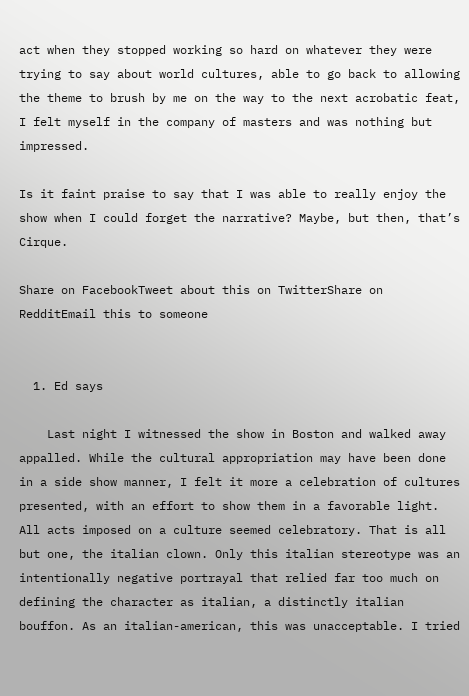act when they stopped working so hard on whatever they were trying to say about world cultures, able to go back to allowing the theme to brush by me on the way to the next acrobatic feat, I felt myself in the company of masters and was nothing but impressed.

Is it faint praise to say that I was able to really enjoy the show when I could forget the narrative? Maybe, but then, that’s Cirque.

Share on FacebookTweet about this on TwitterShare on RedditEmail this to someone


  1. Ed says

    Last night I witnessed the show in Boston and walked away appalled. While the cultural appropriation may have been done in a side show manner, I felt it more a celebration of cultures presented, with an effort to show them in a favorable light. All acts imposed on a culture seemed celebratory. That is all but one, the italian clown. Only this italian stereotype was an intentionally negative portrayal that relied far too much on defining the character as italian, a distinctly italian bouffon. As an italian-american, this was unacceptable. I tried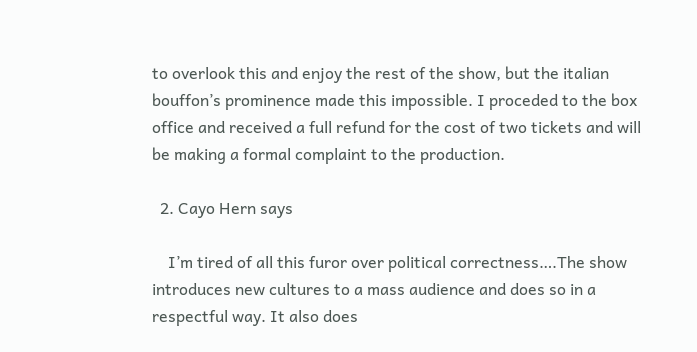to overlook this and enjoy the rest of the show, but the italian bouffon’s prominence made this impossible. I proceded to the box office and received a full refund for the cost of two tickets and will be making a formal complaint to the production.

  2. Cayo Hern says

    I’m tired of all this furor over political correctness….The show introduces new cultures to a mass audience and does so in a respectful way. It also does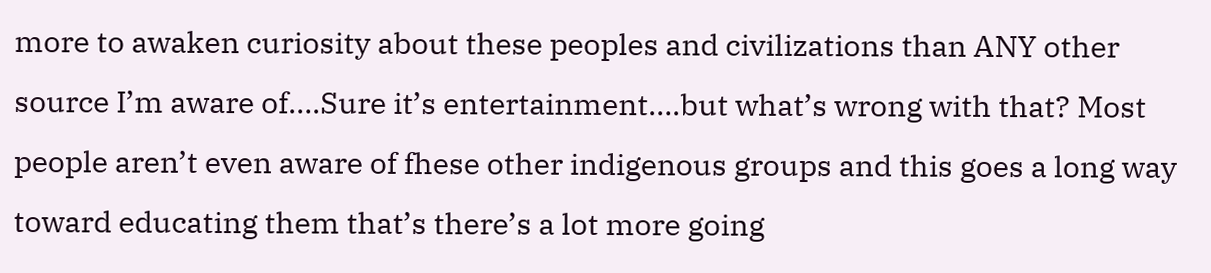more to awaken curiosity about these peoples and civilizations than ANY other source I’m aware of….Sure it’s entertainment….but what’s wrong with that? Most people aren’t even aware of fhese other indigenous groups and this goes a long way toward educating them that’s there’s a lot more going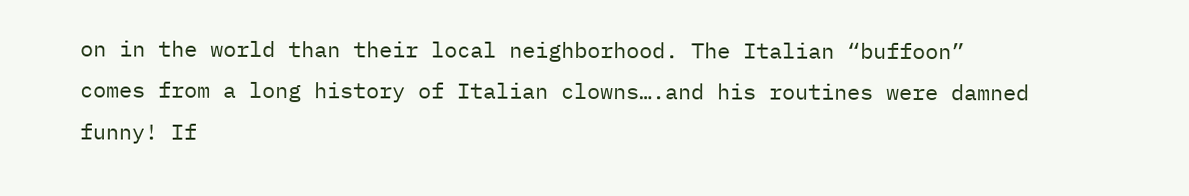on in the world than their local neighborhood. The Italian “buffoon” comes from a long history of Italian clowns….and his routines were damned funny! If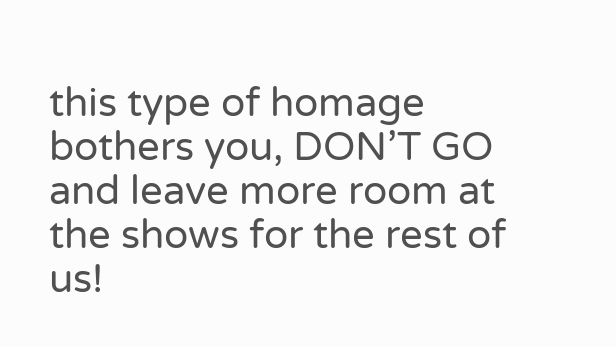this type of homage bothers you, DON’T GO and leave more room at the shows for the rest of us!